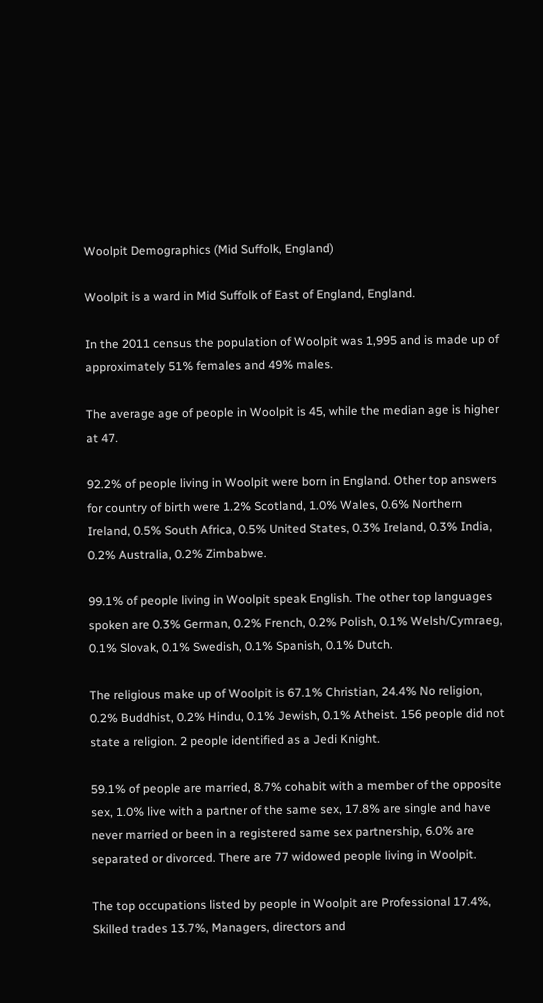Woolpit Demographics (Mid Suffolk, England)

Woolpit is a ward in Mid Suffolk of East of England, England.

In the 2011 census the population of Woolpit was 1,995 and is made up of approximately 51% females and 49% males.

The average age of people in Woolpit is 45, while the median age is higher at 47.

92.2% of people living in Woolpit were born in England. Other top answers for country of birth were 1.2% Scotland, 1.0% Wales, 0.6% Northern Ireland, 0.5% South Africa, 0.5% United States, 0.3% Ireland, 0.3% India, 0.2% Australia, 0.2% Zimbabwe.

99.1% of people living in Woolpit speak English. The other top languages spoken are 0.3% German, 0.2% French, 0.2% Polish, 0.1% Welsh/Cymraeg, 0.1% Slovak, 0.1% Swedish, 0.1% Spanish, 0.1% Dutch.

The religious make up of Woolpit is 67.1% Christian, 24.4% No religion, 0.2% Buddhist, 0.2% Hindu, 0.1% Jewish, 0.1% Atheist. 156 people did not state a religion. 2 people identified as a Jedi Knight.

59.1% of people are married, 8.7% cohabit with a member of the opposite sex, 1.0% live with a partner of the same sex, 17.8% are single and have never married or been in a registered same sex partnership, 6.0% are separated or divorced. There are 77 widowed people living in Woolpit.

The top occupations listed by people in Woolpit are Professional 17.4%, Skilled trades 13.7%, Managers, directors and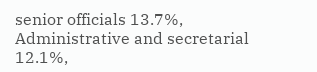senior officials 13.7%, Administrative and secretarial 12.1%,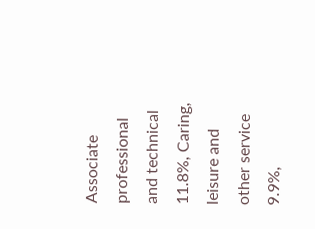Associate professional and technical 11.8%, Caring, leisure and other service 9.9%,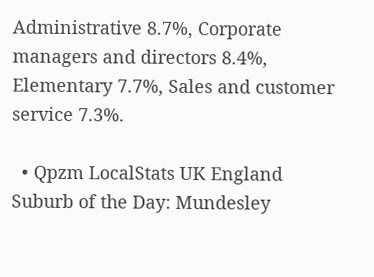Administrative 8.7%, Corporate managers and directors 8.4%, Elementary 7.7%, Sales and customer service 7.3%.

  • Qpzm LocalStats UK England Suburb of the Day: Mundesley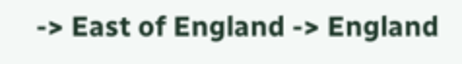-> East of England -> England